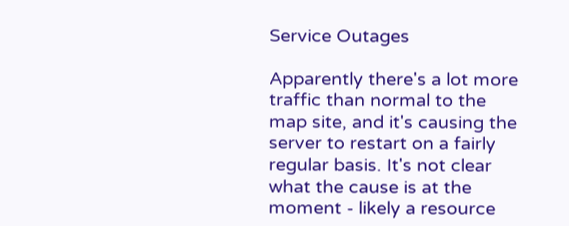Service Outages

Apparently there's a lot more traffic than normal to the map site, and it's causing the server to restart on a fairly regular basis. It's not clear what the cause is at the moment - likely a resource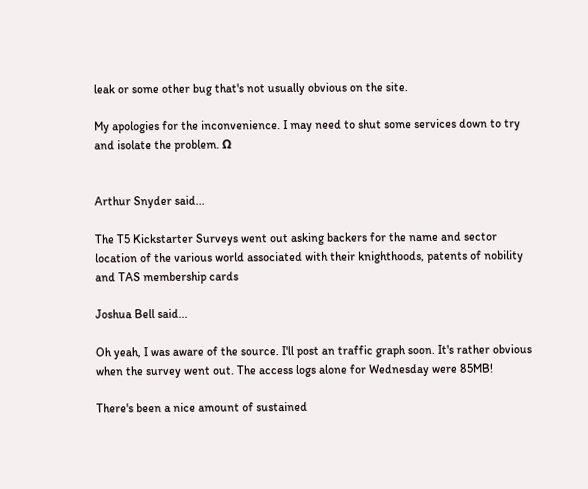leak or some other bug that's not usually obvious on the site.

My apologies for the inconvenience. I may need to shut some services down to try and isolate the problem. Ω


Arthur Snyder said...

The T5 Kickstarter Surveys went out asking backers for the name and sector location of the various world associated with their knighthoods, patents of nobility and TAS membership cards

Joshua Bell said...

Oh yeah, I was aware of the source. I'll post an traffic graph soon. It's rather obvious when the survey went out. The access logs alone for Wednesday were 85MB!

There's been a nice amount of sustained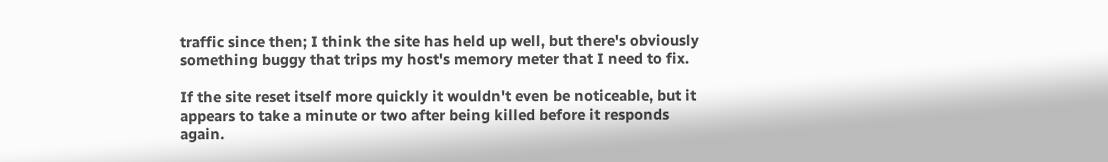traffic since then; I think the site has held up well, but there's obviously something buggy that trips my host's memory meter that I need to fix.

If the site reset itself more quickly it wouldn't even be noticeable, but it appears to take a minute or two after being killed before it responds again.